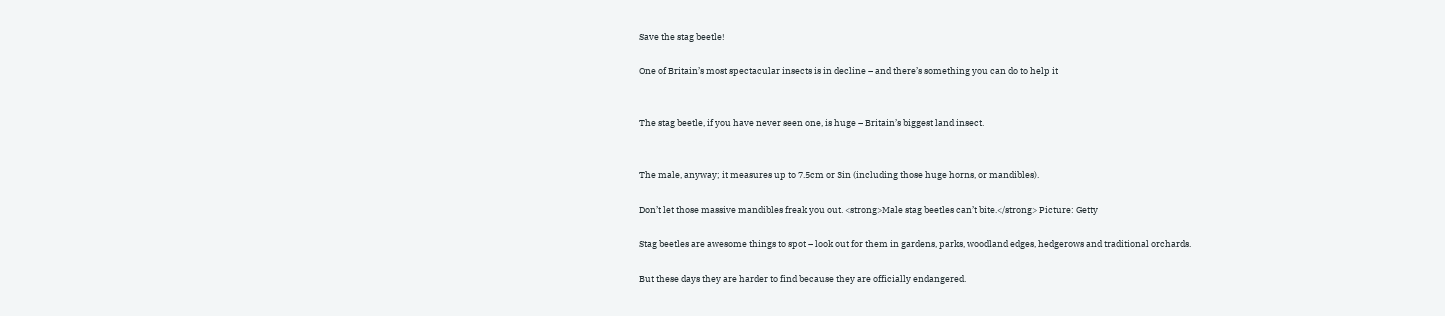Save the stag beetle!

One of Britain’s most spectacular insects is in decline – and there’s something you can do to help it


The stag beetle, if you have never seen one, is huge – Britain’s biggest land insect.


The male, anyway; it measures up to 7.5cm or 3in (including those huge horns, or mandibles).

Don’t let those massive mandibles freak you out. <strong>Male stag beetles can’t bite.</strong> Picture: Getty

Stag beetles are awesome things to spot – look out for them in gardens, parks, woodland edges, hedgerows and traditional orchards.

But these days they are harder to find because they are officially endangered.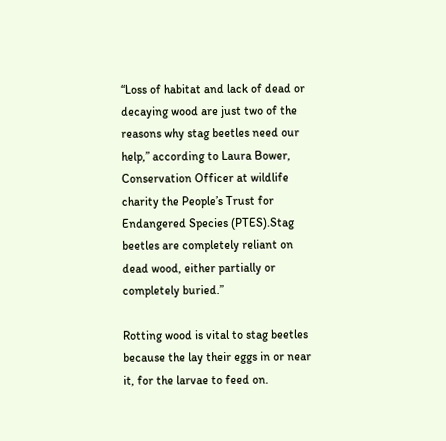“Loss of habitat and lack of dead or decaying wood are just two of the reasons why stag beetles need our help,” according to Laura Bower, Conservation Officer at wildlife charity the People’s Trust for Endangered Species (PTES).Stag beetles are completely reliant on dead wood, either partially or completely buried.”

Rotting wood is vital to stag beetles because the lay their eggs in or near it, for the larvae to feed on.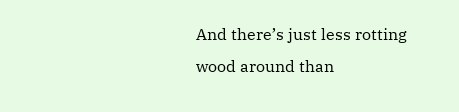And there’s just less rotting wood around than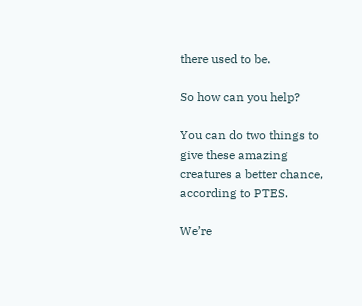there used to be.

So how can you help?

You can do two things to give these amazing creatures a better chance, according to PTES.

We’re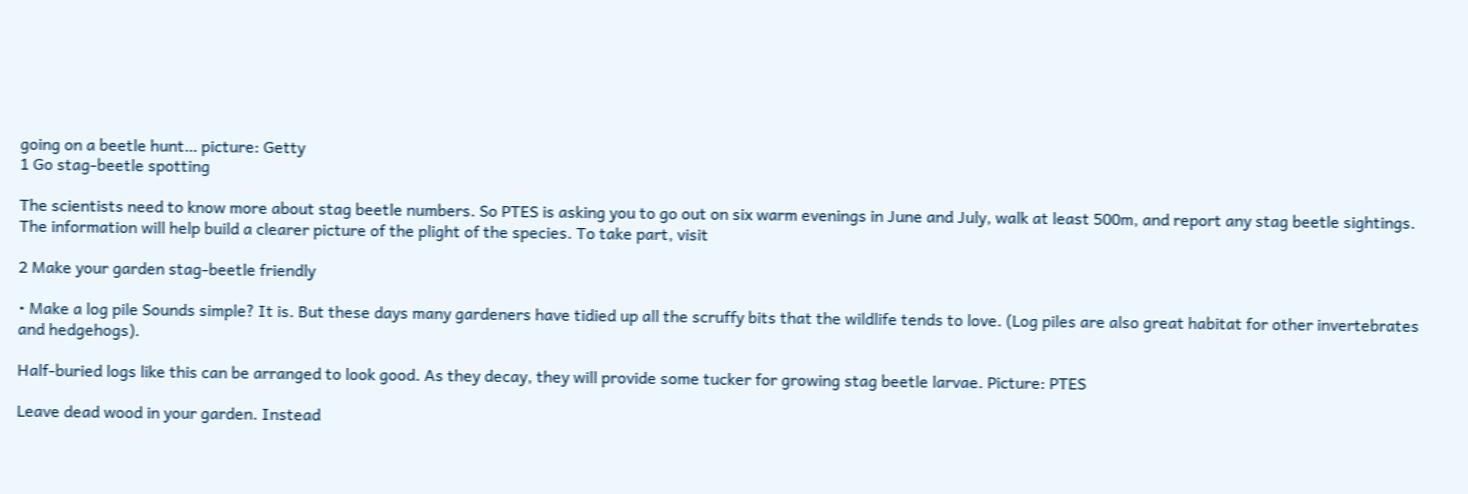going on a beetle hunt… picture: Getty
1 Go stag-beetle spotting

The scientists need to know more about stag beetle numbers. So PTES is asking you to go out on six warm evenings in June and July, walk at least 500m, and report any stag beetle sightings. The information will help build a clearer picture of the plight of the species. To take part, visit

2 Make your garden stag-beetle friendly

• Make a log pile Sounds simple? It is. But these days many gardeners have tidied up all the scruffy bits that the wildlife tends to love. (Log piles are also great habitat for other invertebrates and hedgehogs).

Half-buried logs like this can be arranged to look good. As they decay, they will provide some tucker for growing stag beetle larvae. Picture: PTES

Leave dead wood in your garden. Instead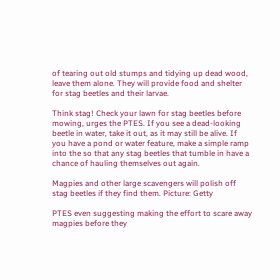of tearing out old stumps and tidying up dead wood, leave them alone. They will provide food and shelter for stag beetles and their larvae.

Think stag! Check your lawn for stag beetles before mowing, urges the PTES. If you see a dead-looking beetle in water, take it out, as it may still be alive. If you have a pond or water feature, make a simple ramp into the so that any stag beetles that tumble in have a chance of hauling themselves out again.

Magpies and other large scavengers will polish off stag beetles if they find them. Picture: Getty

PTES even suggesting making the effort to scare away magpies before they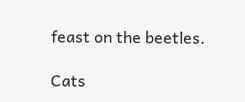feast on the beetles.

Cats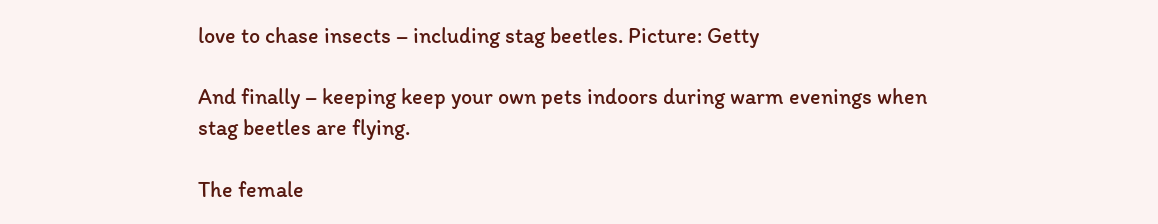love to chase insects – including stag beetles. Picture: Getty

And finally – keeping keep your own pets indoors during warm evenings when stag beetles are flying.

The female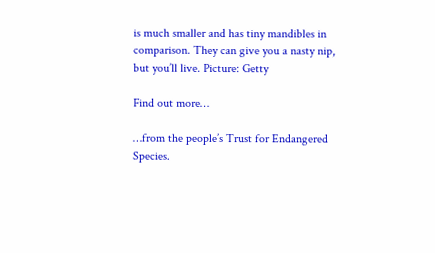is much smaller and has tiny mandibles in comparison. They can give you a nasty nip, but you’ll live. Picture: Getty

Find out more…

…from the people’s Trust for Endangered Species.